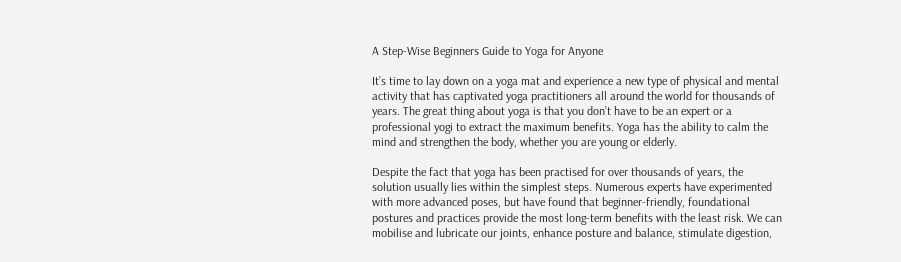A Step-Wise Beginners Guide to Yoga for Anyone

It’s time to lay down on a yoga mat and experience a new type of physical and mental activity that has captivated yoga practitioners all around the world for thousands of years. The great thing about yoga is that you don’t have to be an expert or a professional yogi to extract the maximum benefits. Yoga has the ability to calm the mind and strengthen the body, whether you are young or elderly.

Despite the fact that yoga has been practised for over thousands of years, the solution usually lies within the simplest steps. Numerous experts have experimented with more advanced poses, but have found that beginner-friendly, foundational postures and practices provide the most long-term benefits with the least risk. We can mobilise and lubricate our joints, enhance posture and balance, stimulate digestion,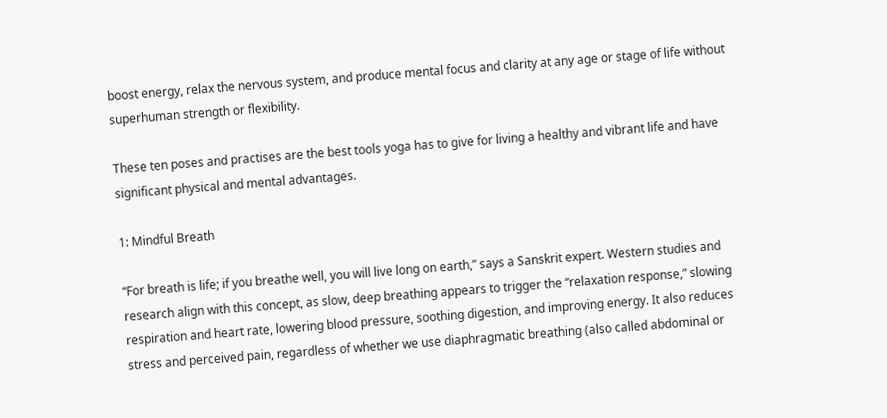boost energy, relax the nervous system, and produce mental focus and clarity at any age or stage of life without superhuman strength or flexibility.

These ten poses and practises are the best tools yoga has to give for living a healthy and vibrant life and have significant physical and mental advantages.

1: Mindful Breath

“For breath is life; if you breathe well, you will live long on earth,” says a Sanskrit expert. Western studies and research align with this concept, as slow, deep breathing appears to trigger the “relaxation response,” slowing respiration and heart rate, lowering blood pressure, soothing digestion, and improving energy. It also reduces stress and perceived pain, regardless of whether we use diaphragmatic breathing (also called abdominal or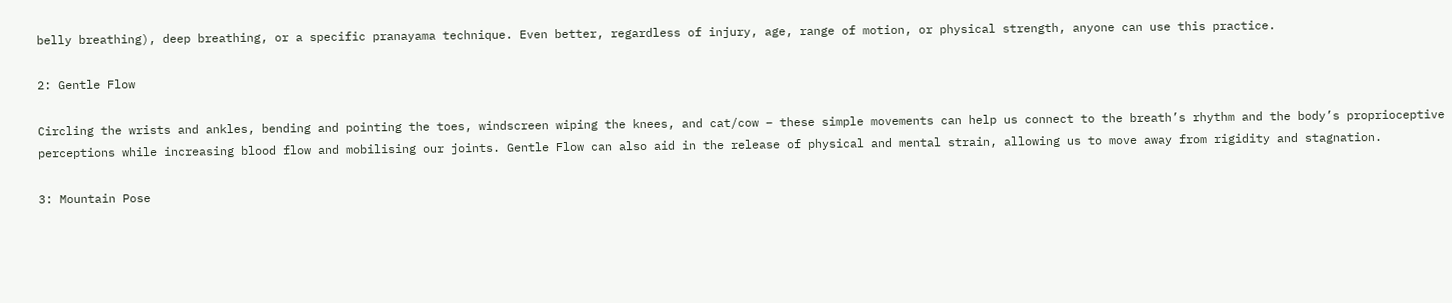belly breathing), deep breathing, or a specific pranayama technique. Even better, regardless of injury, age, range of motion, or physical strength, anyone can use this practice.

2: Gentle Flow

Circling the wrists and ankles, bending and pointing the toes, windscreen wiping the knees, and cat/cow – these simple movements can help us connect to the breath’s rhythm and the body’s proprioceptive perceptions while increasing blood flow and mobilising our joints. Gentle Flow can also aid in the release of physical and mental strain, allowing us to move away from rigidity and stagnation.

3: Mountain Pose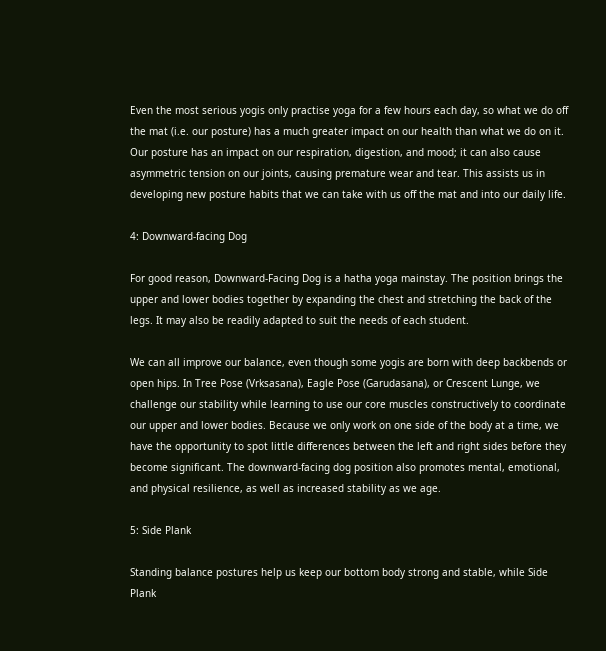Even the most serious yogis only practise yoga for a few hours each day, so what we do off the mat (i.e. our posture) has a much greater impact on our health than what we do on it. Our posture has an impact on our respiration, digestion, and mood; it can also cause asymmetric tension on our joints, causing premature wear and tear. This assists us in developing new posture habits that we can take with us off the mat and into our daily life.

4: Downward-facing Dog

For good reason, Downward-Facing Dog is a hatha yoga mainstay. The position brings the upper and lower bodies together by expanding the chest and stretching the back of the legs. It may also be readily adapted to suit the needs of each student.

We can all improve our balance, even though some yogis are born with deep backbends or open hips. In Tree Pose (Vrksasana), Eagle Pose (Garudasana), or Crescent Lunge, we challenge our stability while learning to use our core muscles constructively to coordinate our upper and lower bodies. Because we only work on one side of the body at a time, we have the opportunity to spot little differences between the left and right sides before they become significant. The downward-facing dog position also promotes mental, emotional, and physical resilience, as well as increased stability as we age.

5: Side Plank

Standing balance postures help us keep our bottom body strong and stable, while Side Plank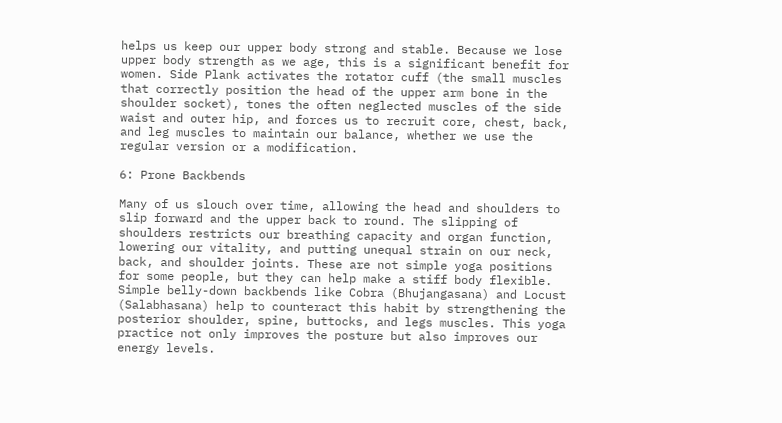helps us keep our upper body strong and stable. Because we lose upper body strength as we age, this is a significant benefit for women. Side Plank activates the rotator cuff (the small muscles that correctly position the head of the upper arm bone in the shoulder socket), tones the often neglected muscles of the side waist and outer hip, and forces us to recruit core, chest, back, and leg muscles to maintain our balance, whether we use the regular version or a modification.

6: Prone Backbends

Many of us slouch over time, allowing the head and shoulders to slip forward and the upper back to round. The slipping of shoulders restricts our breathing capacity and organ function, lowering our vitality, and putting unequal strain on our neck, back, and shoulder joints. These are not simple yoga positions for some people, but they can help make a stiff body flexible. Simple belly-down backbends like Cobra (Bhujangasana) and Locust (Salabhasana) help to counteract this habit by strengthening the posterior shoulder, spine, buttocks, and legs muscles. This yoga practice not only improves the posture but also improves our energy levels.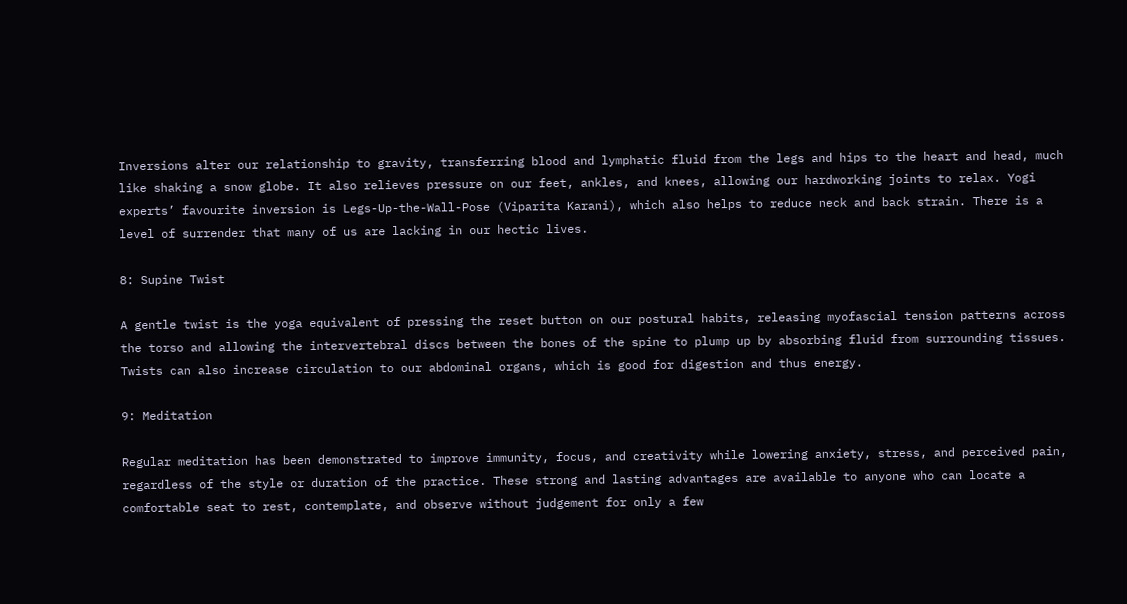Inversions alter our relationship to gravity, transferring blood and lymphatic fluid from the legs and hips to the heart and head, much like shaking a snow globe. It also relieves pressure on our feet, ankles, and knees, allowing our hardworking joints to relax. Yogi experts’ favourite inversion is Legs-Up-the-Wall-Pose (Viparita Karani), which also helps to reduce neck and back strain. There is a level of surrender that many of us are lacking in our hectic lives.

8: Supine Twist

A gentle twist is the yoga equivalent of pressing the reset button on our postural habits, releasing myofascial tension patterns across the torso and allowing the intervertebral discs between the bones of the spine to plump up by absorbing fluid from surrounding tissues. Twists can also increase circulation to our abdominal organs, which is good for digestion and thus energy.

9: Meditation

Regular meditation has been demonstrated to improve immunity, focus, and creativity while lowering anxiety, stress, and perceived pain, regardless of the style or duration of the practice. These strong and lasting advantages are available to anyone who can locate a comfortable seat to rest, contemplate, and observe without judgement for only a few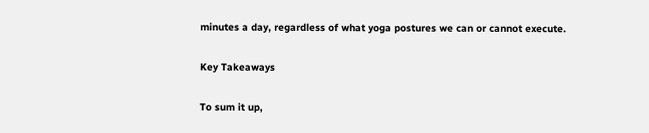minutes a day, regardless of what yoga postures we can or cannot execute.

Key Takeaways

To sum it up,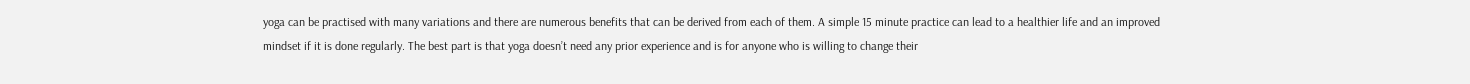yoga can be practised with many variations and there are numerous benefits that can be derived from each of them. A simple 15 minute practice can lead to a healthier life and an improved mindset if it is done regularly. The best part is that yoga doesn’t need any prior experience and is for anyone who is willing to change their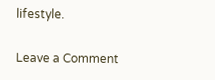lifestyle.

Leave a Comment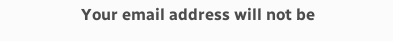Your email address will not be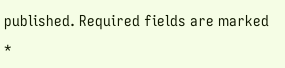published. Required fields are marked *